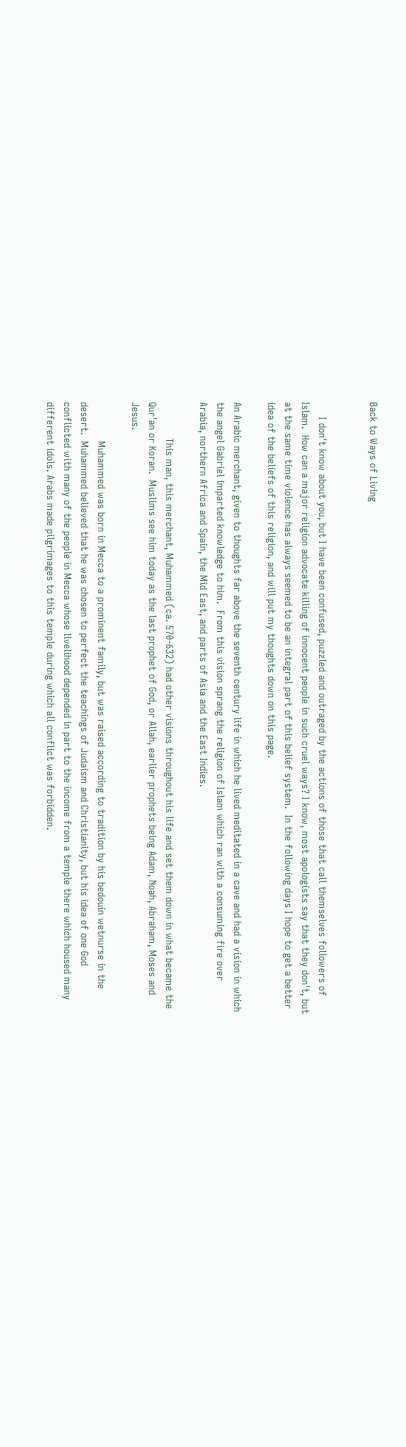Back to Ways of Living


     I don't know about you, but I have been confused, puzzled and outraged by the actions of those that call themselves followers of Islam.  How can a major religion advocate killing of innocent people in such cruel ways? I know, most apologists say that they don't, but at the same time violence has always seemed to be an integral part of this belief system.  In the following days I hope to get a better idea of the beliefs of this religion, and will put my thoughts down on this page.

An Arabic merchant, given to thoughts far above the seventh century life in which he lived meditated in a cave and had a vision in which the angel Gabriel imparted knowledge to him.  From this vision sprang the religion of Islam which ran with a consuming fire over Arabia, northern Africa and Spain, the Mid East, and parts of Asia and the East Indies.

            This man, this merchant, Muhammed (ca. 570-632) had other visions throughout his life and set them down in what became the Qur'an or Koran.  Muslims see him today as the last prophet of God, or Allah, earlier prophets being Adam, Noah, Abraham, Moses and Jesus.

             Muhammed was born in Mecca to a prominent family, but was raised according to tradition by his bedouin wetnurse in the desert.  Muhammed believed that he was chosen to perfect the teachings of Judaism and Christianity, but his idea of one God conflicted with many of the people in Mecca whose livelihood depended in part to the income from a temple there which housed many different idols. Arabs made pilgrimages to this temple during which all conflict was forbidden.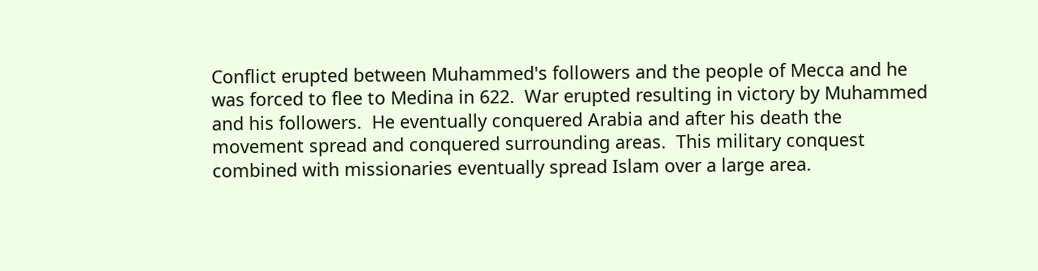Conflict erupted between Muhammed's followers and the people of Mecca and he was forced to flee to Medina in 622.  War erupted resulting in victory by Muhammed and his followers.  He eventually conquered Arabia and after his death the movement spread and conquered surrounding areas.  This military conquest combined with missionaries eventually spread Islam over a large area.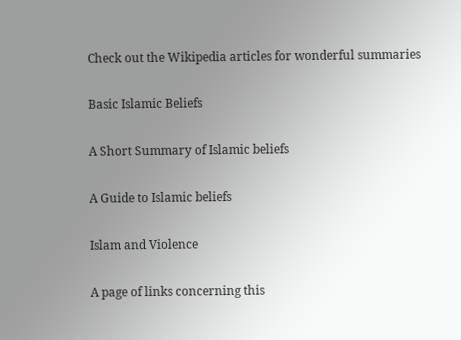Check out the Wikipedia articles for wonderful summaries

Basic Islamic Beliefs

A Short Summary of Islamic beliefs

A Guide to Islamic beliefs

Islam and Violence

A page of links concerning this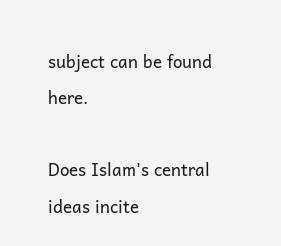subject can be found here.

Does Islam's central ideas incite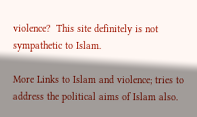violence?  This site definitely is not sympathetic to Islam.

More Links to Islam and violence; tries to address the political aims of Islam also.